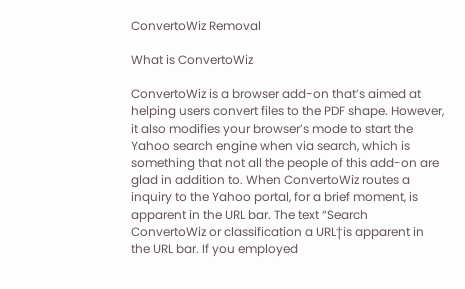ConvertoWiz Removal

What is ConvertoWiz

ConvertoWiz is a browser add-on that’s aimed at helping users convert files to the PDF shape. However, it also modifies your browser’s mode to start the Yahoo search engine when via search, which is something that not all the people of this add-on are glad in addition to. When ConvertoWiz routes a inquiry to the Yahoo portal, for a brief moment, is apparent in the URL bar. The text “Search ConvertoWiz or classification a URL†is apparent in the URL bar. If you employed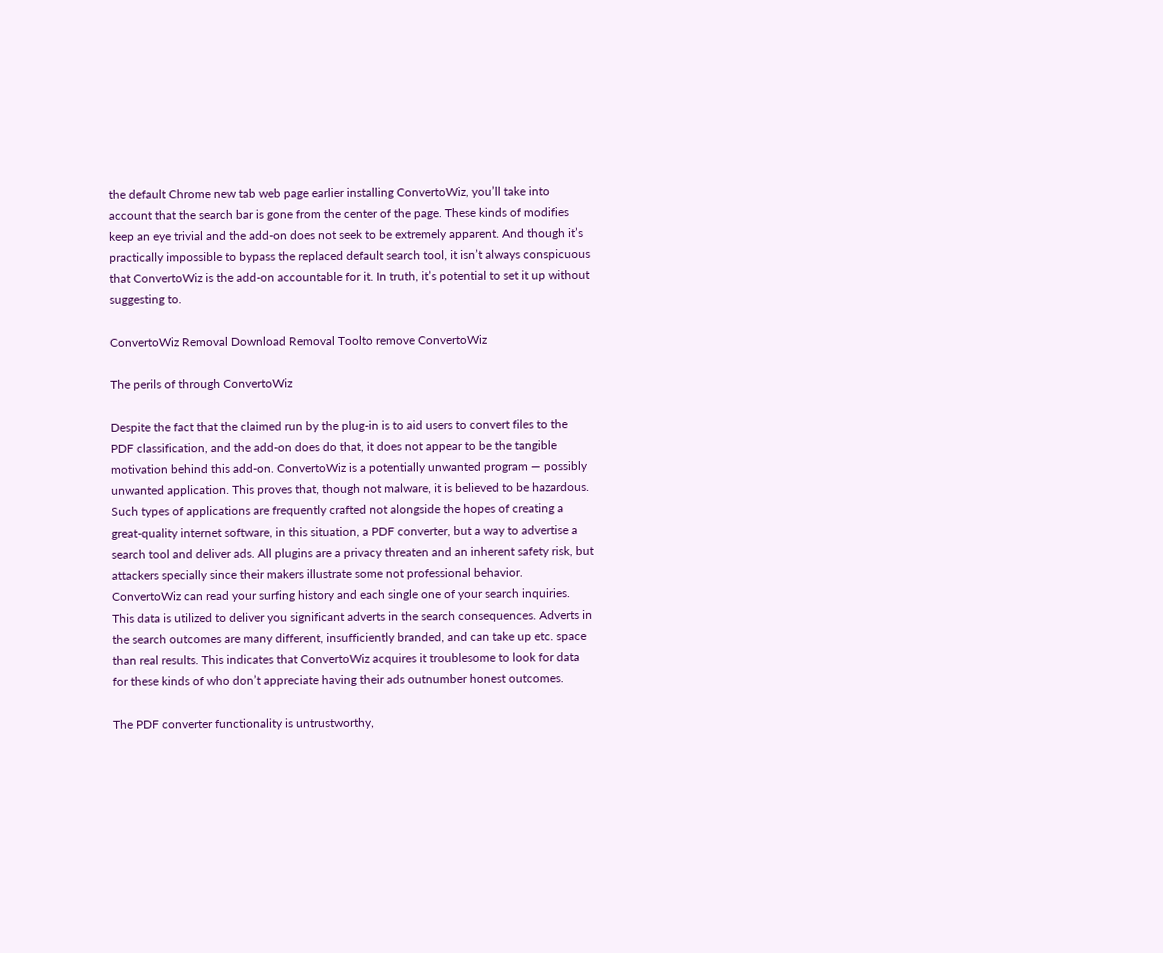the default Chrome new tab web page earlier installing ConvertoWiz, you’ll take into account that the search bar is gone from the center of the page. These kinds of modifies keep an eye trivial and the add-on does not seek to be extremely apparent. And though it’s practically impossible to bypass the replaced default search tool, it isn’t always conspicuous that ConvertoWiz is the add-on accountable for it. In truth, it’s potential to set it up without suggesting to.

ConvertoWiz Removal Download Removal Toolto remove ConvertoWiz

The perils of through ConvertoWiz

Despite the fact that the claimed run by the plug-in is to aid users to convert files to the PDF classification, and the add-on does do that, it does not appear to be the tangible motivation behind this add-on. ConvertoWiz is a potentially unwanted program — possibly unwanted application. This proves that, though not malware, it is believed to be hazardous. Such types of applications are frequently crafted not alongside the hopes of creating a great-quality internet software, in this situation, a PDF converter, but a way to advertise a search tool and deliver ads. All plugins are a privacy threaten and an inherent safety risk, but attackers specially since their makers illustrate some not professional behavior. ConvertoWiz can read your surfing history and each single one of your search inquiries. This data is utilized to deliver you significant adverts in the search consequences. Adverts in the search outcomes are many different, insufficiently branded, and can take up etc. space than real results. This indicates that ConvertoWiz acquires it troublesome to look for data for these kinds of who don’t appreciate having their ads outnumber honest outcomes.

The PDF converter functionality is untrustworthy,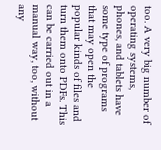too. A very big number of operating systems, phones, and tablets have some type of programs that may open the popular kinds of files and turn them onto PDFs. This can be carried out in a manual way, too, without any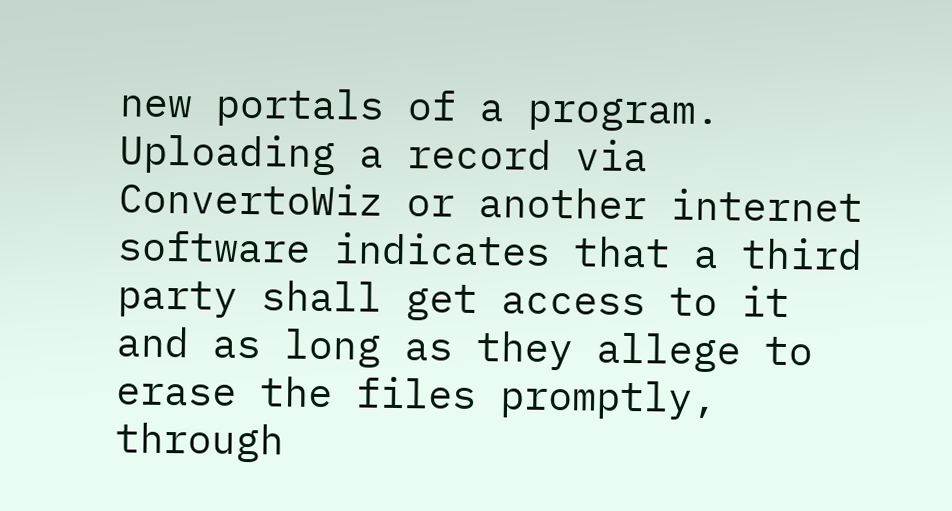new portals of a program. Uploading a record via ConvertoWiz or another internet software indicates that a third party shall get access to it and as long as they allege to erase the files promptly, through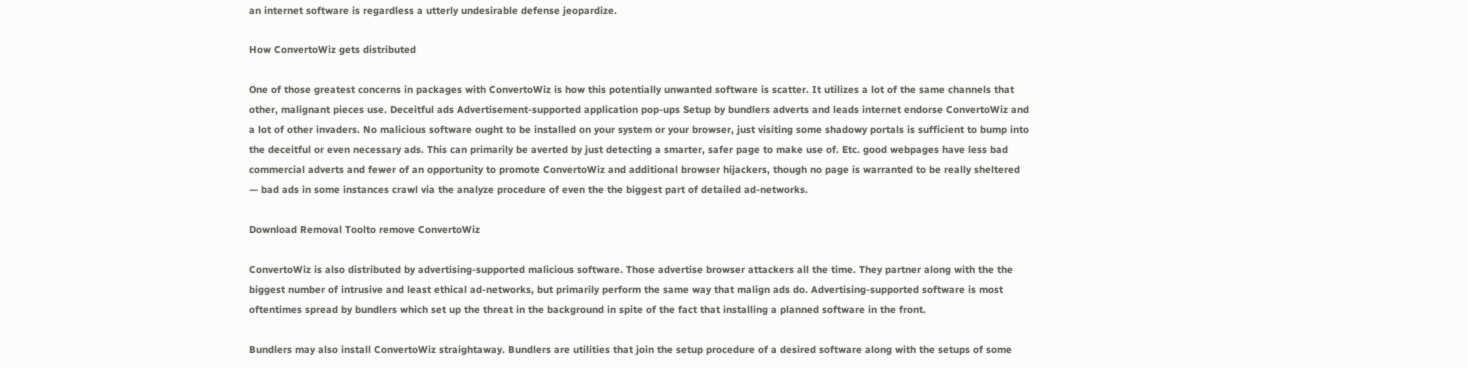an internet software is regardless a utterly undesirable defense jeopardize.

How ConvertoWiz gets distributed

One of those greatest concerns in packages with ConvertoWiz is how this potentially unwanted software is scatter. It utilizes a lot of the same channels that other, malignant pieces use. Deceitful ads Advertisement-supported application pop-ups Setup by bundlers adverts and leads internet endorse ConvertoWiz and a lot of other invaders. No malicious software ought to be installed on your system or your browser, just visiting some shadowy portals is sufficient to bump into the deceitful or even necessary ads. This can primarily be averted by just detecting a smarter, safer page to make use of. Etc. good webpages have less bad commercial adverts and fewer of an opportunity to promote ConvertoWiz and additional browser hijackers, though no page is warranted to be really sheltered — bad ads in some instances crawl via the analyze procedure of even the the biggest part of detailed ad-networks.

Download Removal Toolto remove ConvertoWiz

ConvertoWiz is also distributed by advertising-supported malicious software. Those advertise browser attackers all the time. They partner along with the the biggest number of intrusive and least ethical ad-networks, but primarily perform the same way that malign ads do. Advertising-supported software is most oftentimes spread by bundlers which set up the threat in the background in spite of the fact that installing a planned software in the front.

Bundlers may also install ConvertoWiz straightaway. Bundlers are utilities that join the setup procedure of a desired software along with the setups of some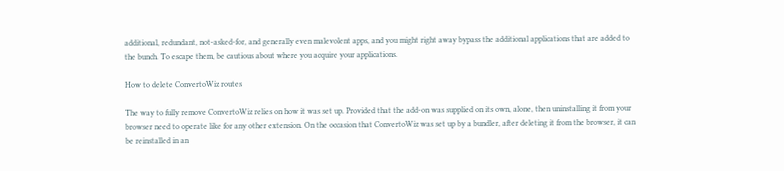additional, redundant, not-asked-for, and generally even malevolent apps, and you might right away bypass the additional applications that are added to the bunch. To escape them, be cautious about where you acquire your applications.

How to delete ConvertoWiz routes

The way to fully remove ConvertoWiz relies on how it was set up. Provided that the add-on was supplied on its own, alone, then uninstalling it from your browser need to operate like for any other extension. On the occasion that ConvertoWiz was set up by a bundler, after deleting it from the browser, it can be reinstalled in an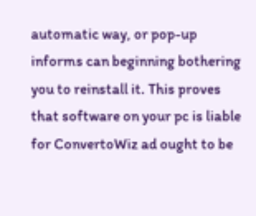automatic way, or pop-up informs can beginning bothering you to reinstall it. This proves that software on your pc is liable for ConvertoWiz ad ought to be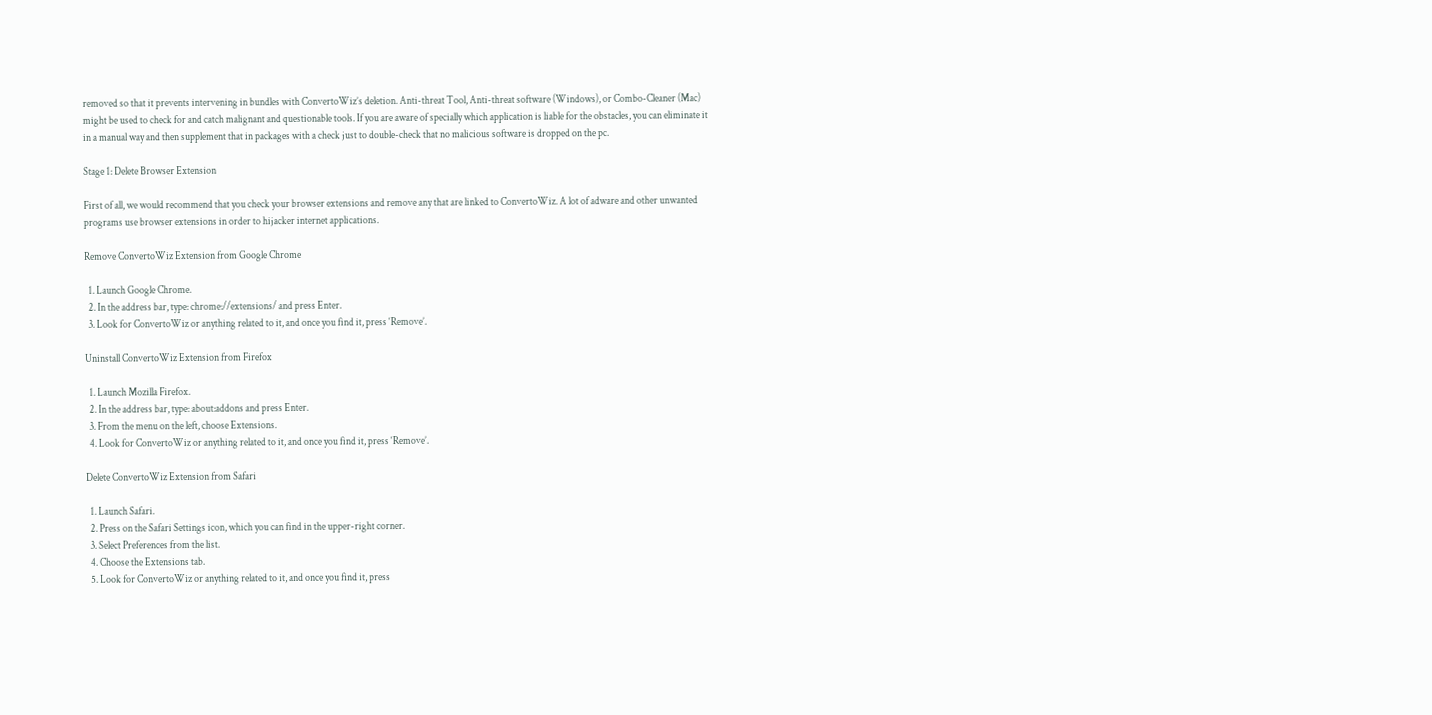removed so that it prevents intervening in bundles with ConvertoWiz’s deletion. Anti-threat Tool, Anti-threat software (Windows), or Combo-Cleaner (Mac) might be used to check for and catch malignant and questionable tools. If you are aware of specially which application is liable for the obstacles, you can eliminate it in a manual way and then supplement that in packages with a check just to double-check that no malicious software is dropped on the pc.

Stage 1: Delete Browser Extension

First of all, we would recommend that you check your browser extensions and remove any that are linked to ConvertoWiz. A lot of adware and other unwanted programs use browser extensions in order to hijacker internet applications.

Remove ConvertoWiz Extension from Google Chrome

  1. Launch Google Chrome.
  2. In the address bar, type: chrome://extensions/ and press Enter.
  3. Look for ConvertoWiz or anything related to it, and once you find it, press ‘Remove’.

Uninstall ConvertoWiz Extension from Firefox

  1. Launch Mozilla Firefox.
  2. In the address bar, type: about:addons and press Enter.
  3. From the menu on the left, choose Extensions.
  4. Look for ConvertoWiz or anything related to it, and once you find it, press ‘Remove’.

Delete ConvertoWiz Extension from Safari

  1. Launch Safari.
  2. Press on the Safari Settings icon, which you can find in the upper-right corner.
  3. Select Preferences from the list.
  4. Choose the Extensions tab.
  5. Look for ConvertoWiz or anything related to it, and once you find it, press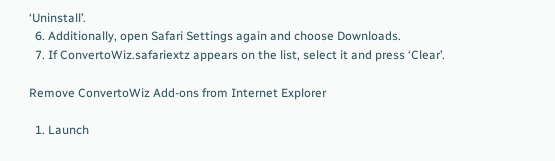‘Uninstall’.
  6. Additionally, open Safari Settings again and choose Downloads.
  7. If ConvertoWiz.safariextz appears on the list, select it and press ‘Clear’.

Remove ConvertoWiz Add-ons from Internet Explorer

  1. Launch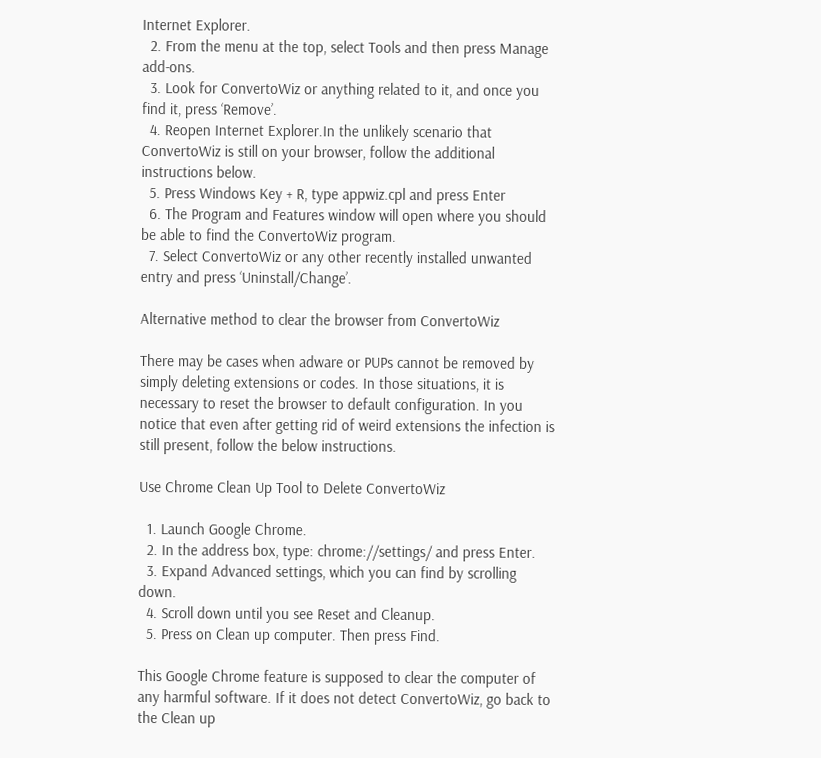Internet Explorer.
  2. From the menu at the top, select Tools and then press Manage add-ons.
  3. Look for ConvertoWiz or anything related to it, and once you find it, press ‘Remove’.
  4. Reopen Internet Explorer.In the unlikely scenario that ConvertoWiz is still on your browser, follow the additional instructions below.
  5. Press Windows Key + R, type appwiz.cpl and press Enter
  6. The Program and Features window will open where you should be able to find the ConvertoWiz program.
  7. Select ConvertoWiz or any other recently installed unwanted entry and press ‘Uninstall/Change’.

Alternative method to clear the browser from ConvertoWiz

There may be cases when adware or PUPs cannot be removed by simply deleting extensions or codes. In those situations, it is necessary to reset the browser to default configuration. In you notice that even after getting rid of weird extensions the infection is still present, follow the below instructions.

Use Chrome Clean Up Tool to Delete ConvertoWiz

  1. Launch Google Chrome.
  2. In the address box, type: chrome://settings/ and press Enter.
  3. Expand Advanced settings, which you can find by scrolling down.
  4. Scroll down until you see Reset and Cleanup.
  5. Press on Clean up computer. Then press Find.

This Google Chrome feature is supposed to clear the computer of any harmful software. If it does not detect ConvertoWiz, go back to the Clean up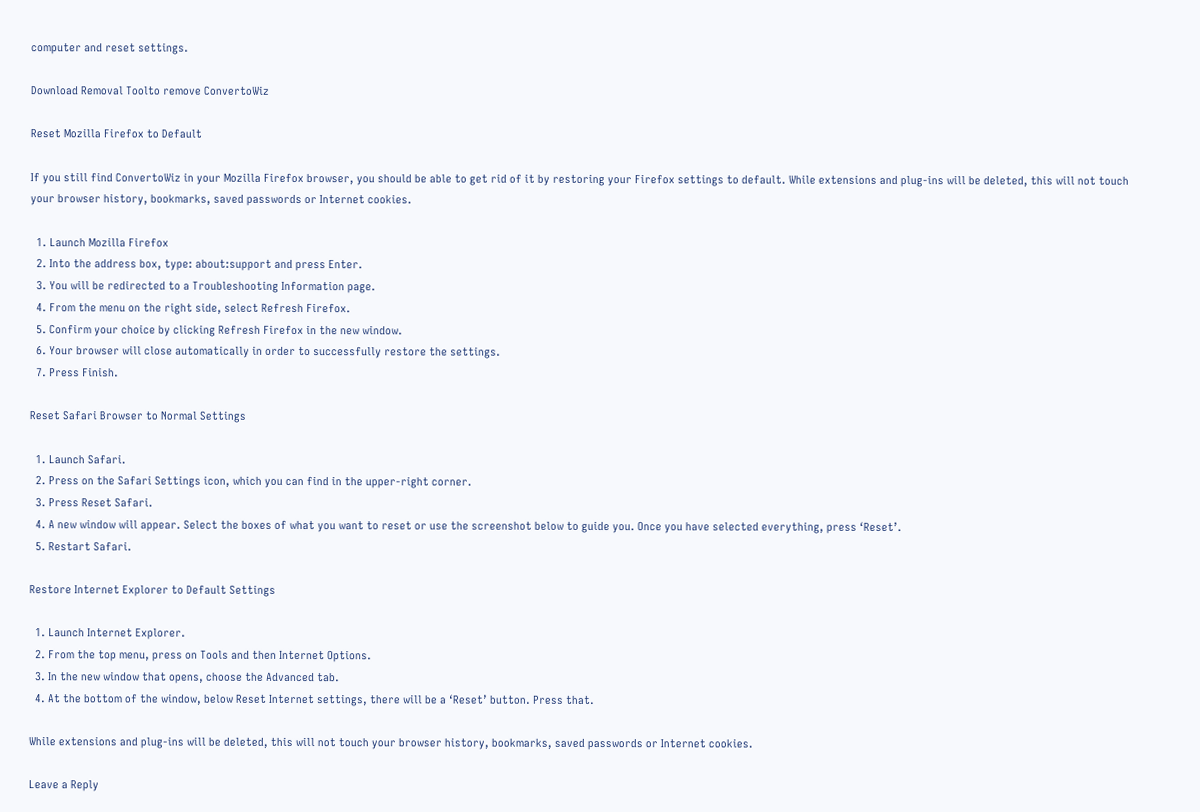computer and reset settings.

Download Removal Toolto remove ConvertoWiz

Reset Mozilla Firefox to Default

If you still find ConvertoWiz in your Mozilla Firefox browser, you should be able to get rid of it by restoring your Firefox settings to default. While extensions and plug-ins will be deleted, this will not touch your browser history, bookmarks, saved passwords or Internet cookies.

  1. Launch Mozilla Firefox
  2. Into the address box, type: about:support and press Enter.
  3. You will be redirected to a Troubleshooting Information page.
  4. From the menu on the right side, select Refresh Firefox.
  5. Confirm your choice by clicking Refresh Firefox in the new window.
  6. Your browser will close automatically in order to successfully restore the settings.
  7. Press Finish.

Reset Safari Browser to Normal Settings

  1. Launch Safari.
  2. Press on the Safari Settings icon, which you can find in the upper-right corner.
  3. Press Reset Safari.
  4. A new window will appear. Select the boxes of what you want to reset or use the screenshot below to guide you. Once you have selected everything, press ‘Reset’.
  5. Restart Safari.

Restore Internet Explorer to Default Settings

  1. Launch Internet Explorer.
  2. From the top menu, press on Tools and then Internet Options.
  3. In the new window that opens, choose the Advanced tab.
  4. At the bottom of the window, below Reset Internet settings, there will be a ‘Reset’ button. Press that.

While extensions and plug-ins will be deleted, this will not touch your browser history, bookmarks, saved passwords or Internet cookies.

Leave a Reply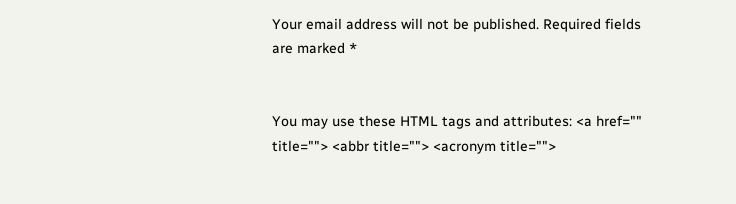Your email address will not be published. Required fields are marked *


You may use these HTML tags and attributes: <a href="" title=""> <abbr title=""> <acronym title="">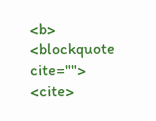<b> <blockquote cite=""> <cite>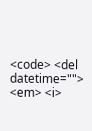<code> <del datetime=""> <em> <i>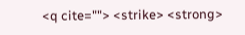<q cite=""> <strike> <strong>